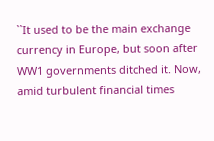``It used to be the main exchange currency in Europe, but soon after WW1 governments ditched it. Now, amid turbulent financial times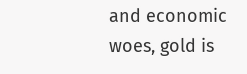and economic woes, gold is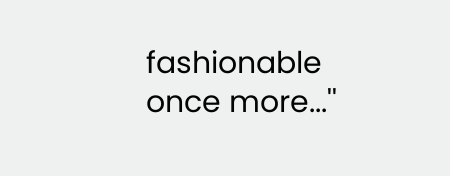fashionable once more...''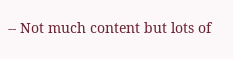-- Not much content but lots of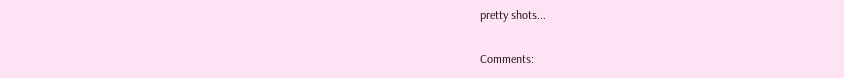pretty shots...

Comments: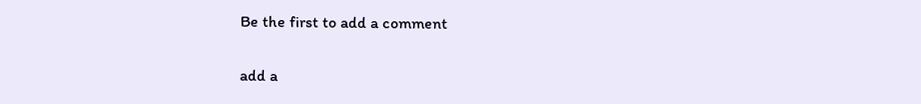Be the first to add a comment

add a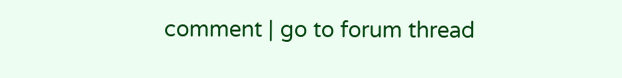comment | go to forum thread